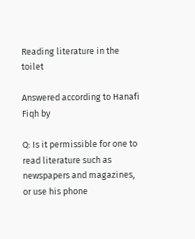Reading literature in the toilet

Answered according to Hanafi Fiqh by

Q: Is it permissible for one to read literature such as newspapers and magazines, or use his phone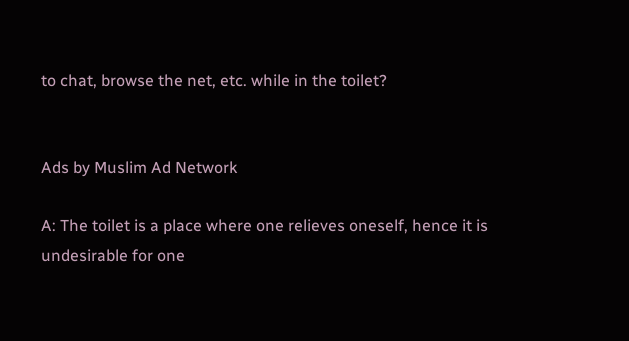to chat, browse the net, etc. while in the toilet?


Ads by Muslim Ad Network

A: The toilet is a place where one relieves oneself, hence it is undesirable for one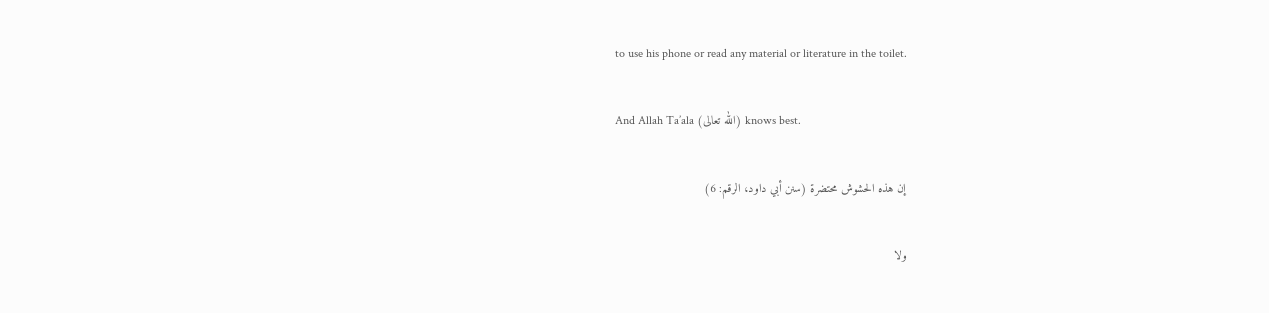to use his phone or read any material or literature in the toilet.

And Allah Ta’ala (الله تعالى) knows best.

إن هذه الحشوش محتضرة (سنن أبي داود، الرقم: 6)

ولا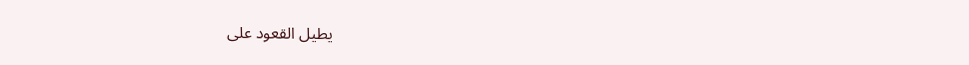يطيل القعود على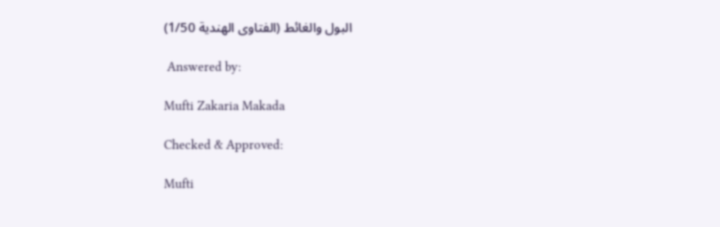البول والغائط (الفتاوى الهندية 1/50)

 Answered by:

Mufti Zakaria Makada

Checked & Approved:

Mufti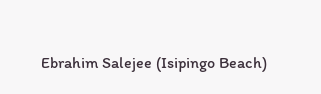Ebrahim Salejee (Isipingo Beach)